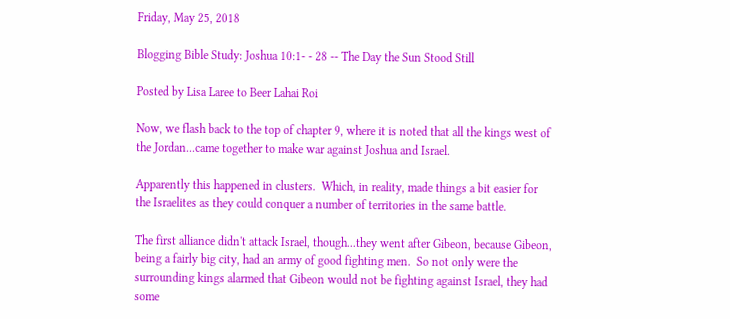Friday, May 25, 2018

Blogging Bible Study: Joshua 10:1- - 28 -- The Day the Sun Stood Still

Posted by Lisa Laree to Beer Lahai Roi

Now, we flash back to the top of chapter 9, where it is noted that all the kings west of the Jordan...came together to make war against Joshua and Israel.

Apparently this happened in clusters.  Which, in reality, made things a bit easier for the Israelites as they could conquer a number of territories in the same battle.

The first alliance didn't attack Israel, though...they went after Gibeon, because Gibeon, being a fairly big city, had an army of good fighting men.  So not only were the surrounding kings alarmed that Gibeon would not be fighting against Israel, they had some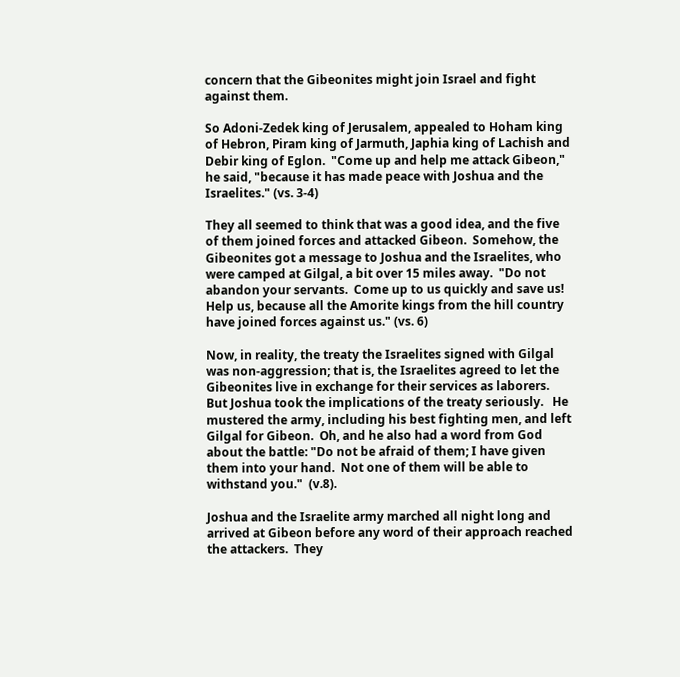concern that the Gibeonites might join Israel and fight against them.

So Adoni-Zedek king of Jerusalem, appealed to Hoham king of Hebron, Piram king of Jarmuth, Japhia king of Lachish and Debir king of Eglon.  "Come up and help me attack Gibeon," he said, "because it has made peace with Joshua and the Israelites." (vs. 3-4)

They all seemed to think that was a good idea, and the five of them joined forces and attacked Gibeon.  Somehow, the Gibeonites got a message to Joshua and the Israelites, who were camped at Gilgal, a bit over 15 miles away.  "Do not abandon your servants.  Come up to us quickly and save us!  Help us, because all the Amorite kings from the hill country have joined forces against us." (vs. 6)

Now, in reality, the treaty the Israelites signed with Gilgal was non-aggression; that is, the Israelites agreed to let the Gibeonites live in exchange for their services as laborers.  But Joshua took the implications of the treaty seriously.   He mustered the army, including his best fighting men, and left Gilgal for Gibeon.  Oh, and he also had a word from God about the battle: "Do not be afraid of them; I have given them into your hand.  Not one of them will be able to withstand you."  (v.8).

Joshua and the Israelite army marched all night long and arrived at Gibeon before any word of their approach reached the attackers.  They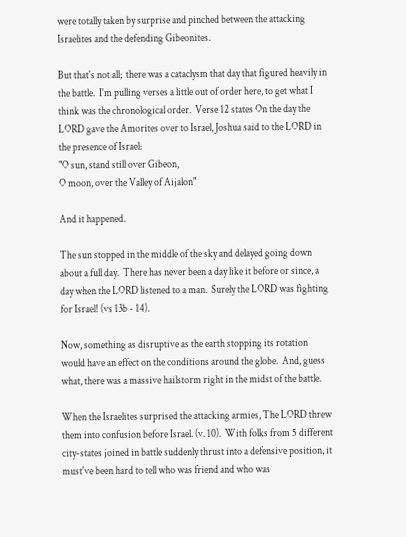were totally taken by surprise and pinched between the attacking Israelites and the defending Gibeonites.

But that's not all;  there was a cataclysm that day that figured heavily in the battle.  I'm pulling verses a little out of order here, to get what I think was the chronological order.  Verse 12 states On the day the LORD gave the Amorites over to Israel, Joshua said to the LORD in the presence of Israel:
"O sun, stand still over Gibeon,
O moon, over the Valley of Aijalon"

And it happened.

The sun stopped in the middle of the sky and delayed going down about a full day.  There has never been a day like it before or since, a day when the LORD listened to a man.  Surely the LORD was fighting for Israel! (vs 13b - 14).

Now, something as disruptive as the earth stopping its rotation  would have an effect on the conditions around the globe.  And, guess what, there was a massive hailstorm right in the midst of the battle.

When the Israelites surprised the attacking armies, The LORD threw them into confusion before Israel. (v. 10).  With folks from 5 different city-states joined in battle suddenly thrust into a defensive position, it must've been hard to tell who was friend and who was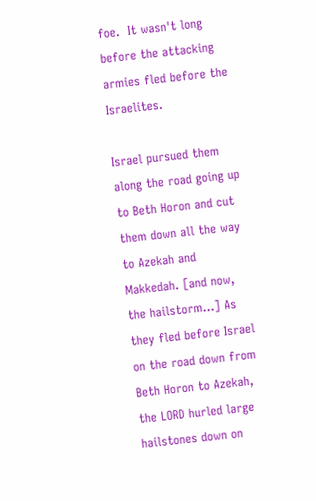foe.  It wasn't long before the attacking armies fled before the Israelites.

Israel pursued them along the road going up to Beth Horon and cut them down all the way to Azekah and Makkedah. [and now, the hailstorm...] As they fled before Israel on the road down from Beth Horon to Azekah, the LORD hurled large hailstones down on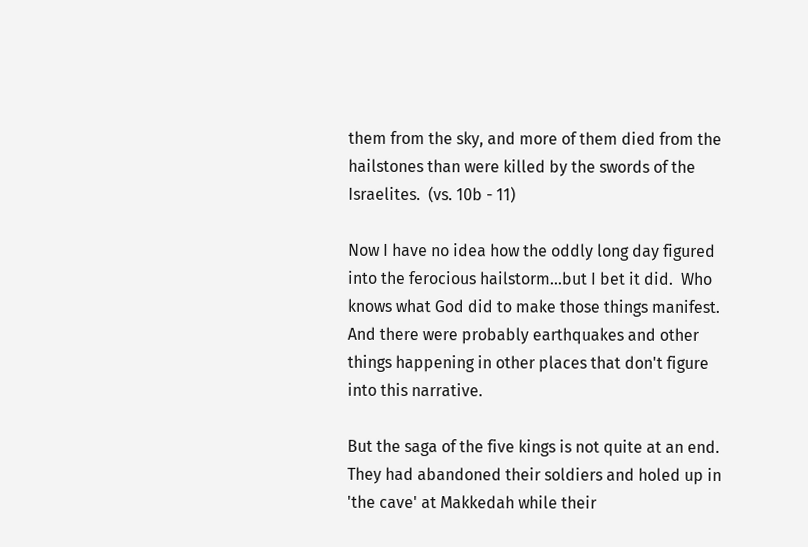them from the sky, and more of them died from the hailstones than were killed by the swords of the Israelites.  (vs. 10b - 11)

Now I have no idea how the oddly long day figured into the ferocious hailstorm...but I bet it did.  Who knows what God did to make those things manifest.  And there were probably earthquakes and other things happening in other places that don't figure into this narrative.

But the saga of the five kings is not quite at an end.   They had abandoned their soldiers and holed up in 'the cave' at Makkedah while their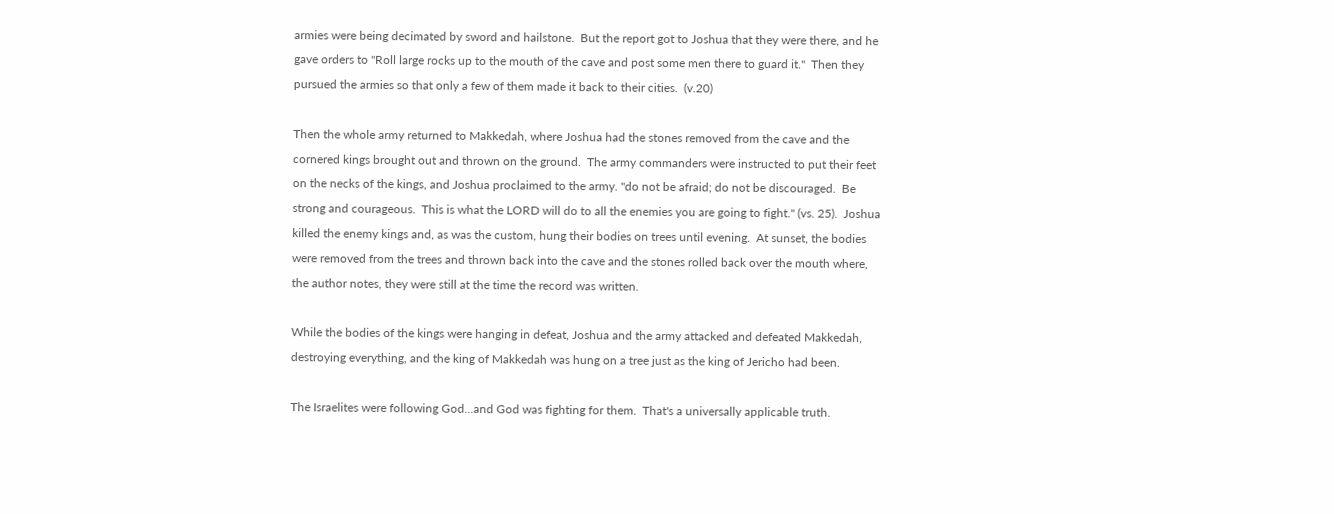armies were being decimated by sword and hailstone.  But the report got to Joshua that they were there, and he gave orders to "Roll large rocks up to the mouth of the cave and post some men there to guard it."  Then they pursued the armies so that only a few of them made it back to their cities.  (v.20)

Then the whole army returned to Makkedah, where Joshua had the stones removed from the cave and the cornered kings brought out and thrown on the ground.  The army commanders were instructed to put their feet on the necks of the kings, and Joshua proclaimed to the army. "do not be afraid; do not be discouraged.  Be strong and courageous.  This is what the LORD will do to all the enemies you are going to fight." (vs. 25).  Joshua killed the enemy kings and, as was the custom, hung their bodies on trees until evening.  At sunset, the bodies were removed from the trees and thrown back into the cave and the stones rolled back over the mouth where, the author notes, they were still at the time the record was written.

While the bodies of the kings were hanging in defeat, Joshua and the army attacked and defeated Makkedah, destroying everything, and the king of Makkedah was hung on a tree just as the king of Jericho had been.

The Israelites were following God...and God was fighting for them.  That's a universally applicable truth.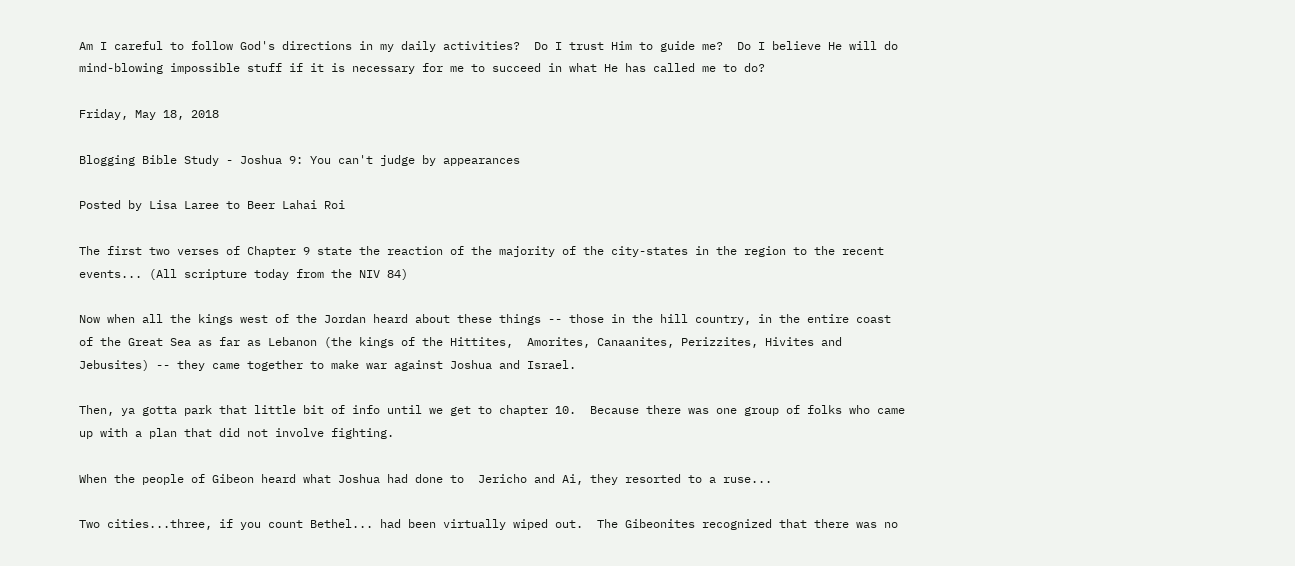Am I careful to follow God's directions in my daily activities?  Do I trust Him to guide me?  Do I believe He will do mind-blowing impossible stuff if it is necessary for me to succeed in what He has called me to do?

Friday, May 18, 2018

Blogging Bible Study - Joshua 9: You can't judge by appearances

Posted by Lisa Laree to Beer Lahai Roi

The first two verses of Chapter 9 state the reaction of the majority of the city-states in the region to the recent events... (All scripture today from the NIV 84)

Now when all the kings west of the Jordan heard about these things -- those in the hill country, in the entire coast of the Great Sea as far as Lebanon (the kings of the Hittites,  Amorites, Canaanites, Perizzites, Hivites and Jebusites) -- they came together to make war against Joshua and Israel.

Then, ya gotta park that little bit of info until we get to chapter 10.  Because there was one group of folks who came up with a plan that did not involve fighting.

When the people of Gibeon heard what Joshua had done to  Jericho and Ai, they resorted to a ruse...

Two cities...three, if you count Bethel... had been virtually wiped out.  The Gibeonites recognized that there was no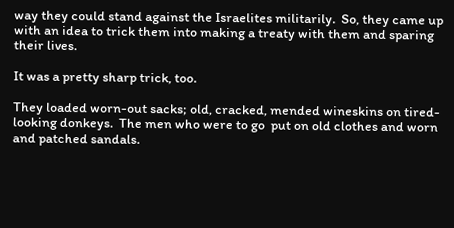way they could stand against the Israelites militarily.  So, they came up with an idea to trick them into making a treaty with them and sparing their lives.

It was a pretty sharp trick, too.

They loaded worn-out sacks; old, cracked, mended wineskins on tired-looking donkeys.  The men who were to go  put on old clothes and worn and patched sandals.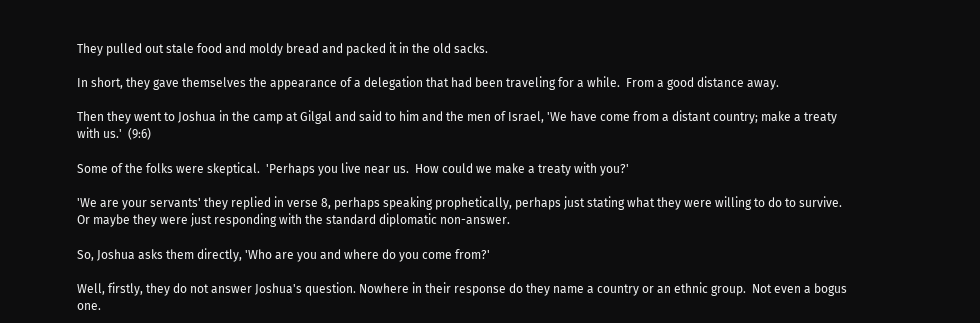They pulled out stale food and moldy bread and packed it in the old sacks.

In short, they gave themselves the appearance of a delegation that had been traveling for a while.  From a good distance away.

Then they went to Joshua in the camp at Gilgal and said to him and the men of Israel, 'We have come from a distant country; make a treaty with us.'  (9:6)

Some of the folks were skeptical.  'Perhaps you live near us.  How could we make a treaty with you?'

'We are your servants' they replied in verse 8, perhaps speaking prophetically, perhaps just stating what they were willing to do to survive.  Or maybe they were just responding with the standard diplomatic non-answer.

So, Joshua asks them directly, 'Who are you and where do you come from?'

Well, firstly, they do not answer Joshua's question. Nowhere in their response do they name a country or an ethnic group.  Not even a bogus one.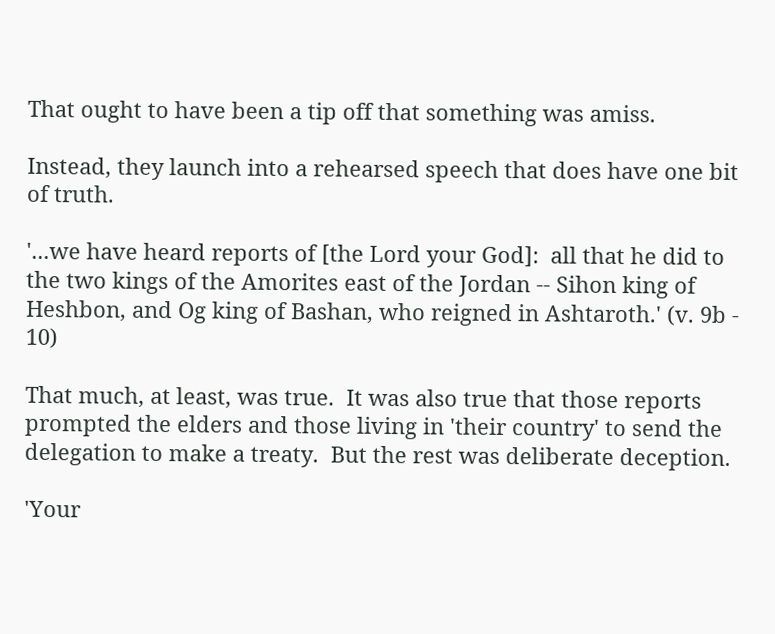That ought to have been a tip off that something was amiss.

Instead, they launch into a rehearsed speech that does have one bit of truth.

'...we have heard reports of [the Lord your God]:  all that he did to the two kings of the Amorites east of the Jordan -- Sihon king of Heshbon, and Og king of Bashan, who reigned in Ashtaroth.' (v. 9b - 10)

That much, at least, was true.  It was also true that those reports prompted the elders and those living in 'their country' to send the delegation to make a treaty.  But the rest was deliberate deception.

'Your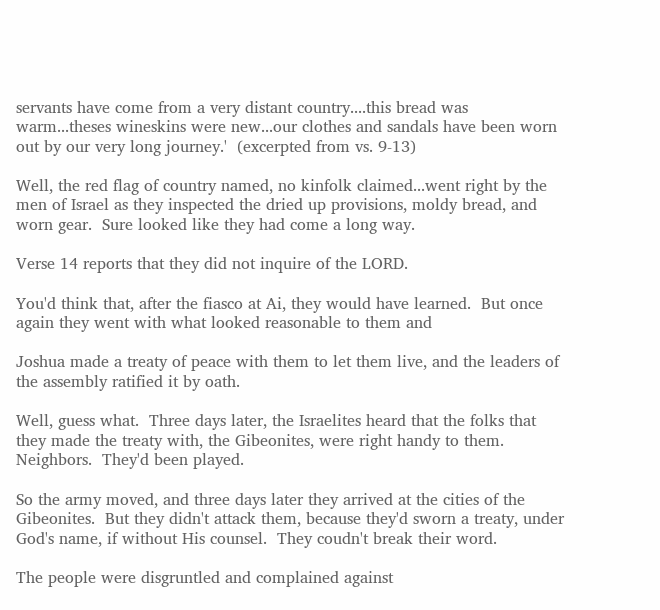servants have come from a very distant country....this bread was warm...theses wineskins were new...our clothes and sandals have been worn out by our very long journey.'  (excerpted from vs. 9-13)

Well, the red flag of country named, no kinfolk claimed...went right by the men of Israel as they inspected the dried up provisions, moldy bread, and worn gear.  Sure looked like they had come a long way.

Verse 14 reports that they did not inquire of the LORD.

You'd think that, after the fiasco at Ai, they would have learned.  But once again they went with what looked reasonable to them and

Joshua made a treaty of peace with them to let them live, and the leaders of the assembly ratified it by oath.

Well, guess what.  Three days later, the Israelites heard that the folks that they made the treaty with, the Gibeonites, were right handy to them.  Neighbors.  They'd been played.

So the army moved, and three days later they arrived at the cities of the Gibeonites.  But they didn't attack them, because they'd sworn a treaty, under God's name, if without His counsel.  They coudn't break their word.

The people were disgruntled and complained against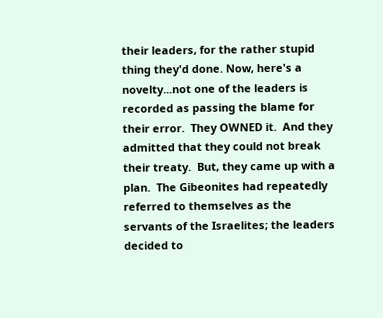their leaders, for the rather stupid thing they'd done. Now, here's a novelty...not one of the leaders is recorded as passing the blame for their error.  They OWNED it.  And they admitted that they could not break their treaty.  But, they came up with a plan.  The Gibeonites had repeatedly referred to themselves as the servants of the Israelites; the leaders  decided to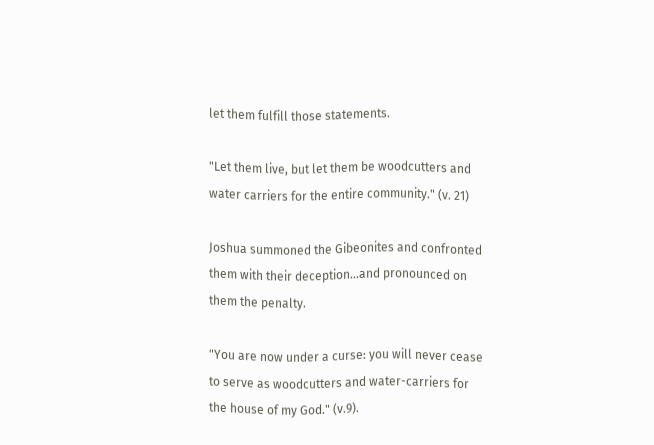let them fulfill those statements.

"Let them live, but let them be woodcutters and water carriers for the entire community." (v. 21)

Joshua summoned the Gibeonites and confronted them with their deception...and pronounced on them the penalty.

"You are now under a curse: you will never cease to serve as woodcutters and water-carriers for the house of my God." (v.9).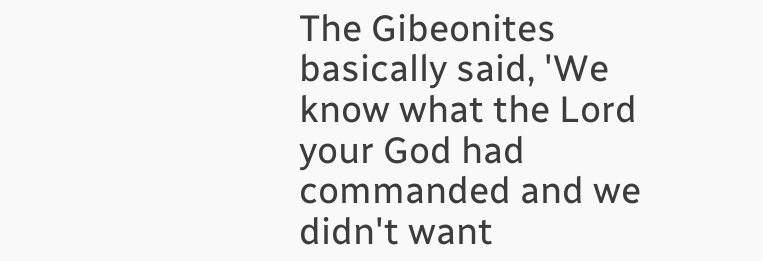The Gibeonites basically said, 'We know what the Lord your God had commanded and we didn't want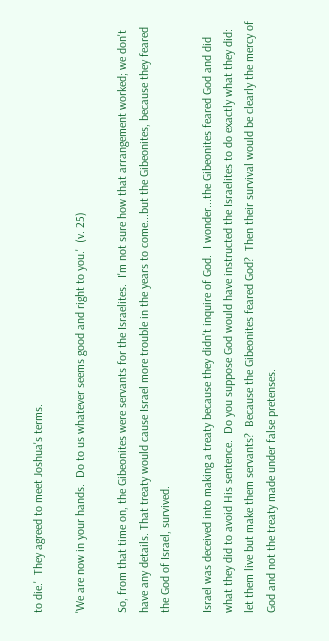to die.'  They agreed to meet Joshua's terms.

'We are now in your hands.  Do to us whatever seems good and right to you.'  (v. 25)

So, from that time on, the Gibeonites were servants for the Israelites.  I'm not sure how that arrangement worked; we don't have any details. That treaty would cause Israel more trouble in the years to come...but the Gibeonites, because they feared the God of Israel, survived.

Israel was deceived into making a treaty because they didn't inquire of God.  I wonder...the Gibeonites feared God and did what they did to avoid His sentence.  Do you suppose God would have instructed the Israelites to do exactly what they did: let them live but make them servants?  Because the Gibeonites feared God?  Then their survival would be clearly the mercy of God and not the treaty made under false pretenses.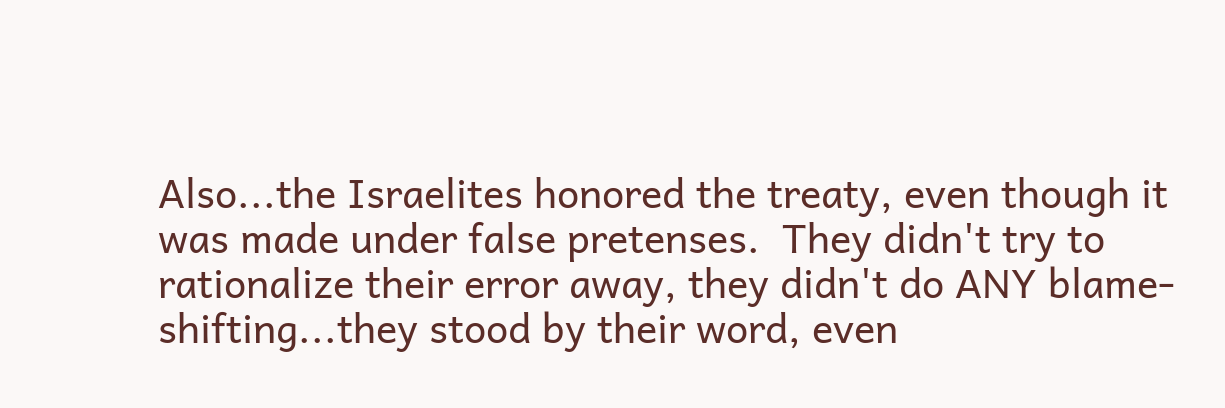Also...the Israelites honored the treaty, even though it was made under false pretenses.  They didn't try to rationalize their error away, they didn't do ANY blame-shifting...they stood by their word, even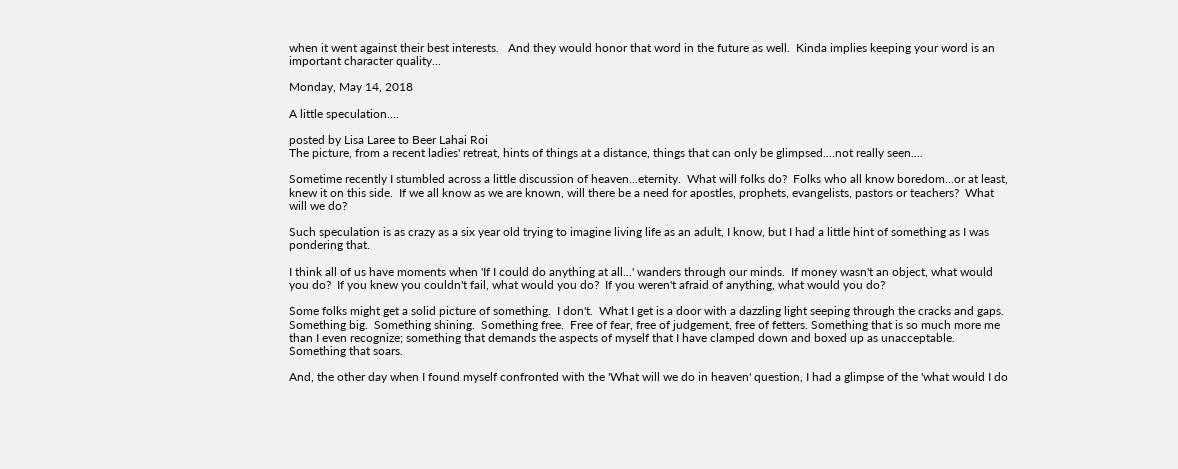when it went against their best interests.   And they would honor that word in the future as well.  Kinda implies keeping your word is an important character quality...

Monday, May 14, 2018

A little speculation....

posted by Lisa Laree to Beer Lahai Roi
The picture, from a recent ladies' retreat, hints of things at a distance, things that can only be glimpsed....not really seen....

Sometime recently I stumbled across a little discussion of heaven...eternity.  What will folks do?  Folks who all know boredom...or at least, knew it on this side.  If we all know as we are known, will there be a need for apostles, prophets, evangelists, pastors or teachers?  What will we do?

Such speculation is as crazy as a six year old trying to imagine living life as an adult, I know, but I had a little hint of something as I was pondering that.

I think all of us have moments when 'If I could do anything at all...' wanders through our minds.  If money wasn't an object, what would you do?  If you knew you couldn't fail, what would you do?  If you weren't afraid of anything, what would you do?

Some folks might get a solid picture of something.  I don't.  What I get is a door with a dazzling light seeping through the cracks and gaps.  Something big.  Something shining.  Something free.  Free of fear, free of judgement, free of fetters. Something that is so much more me than I even recognize; something that demands the aspects of myself that I have clamped down and boxed up as unacceptable.  Something that soars.

And, the other day when I found myself confronted with the 'What will we do in heaven' question, I had a glimpse of the 'what would I do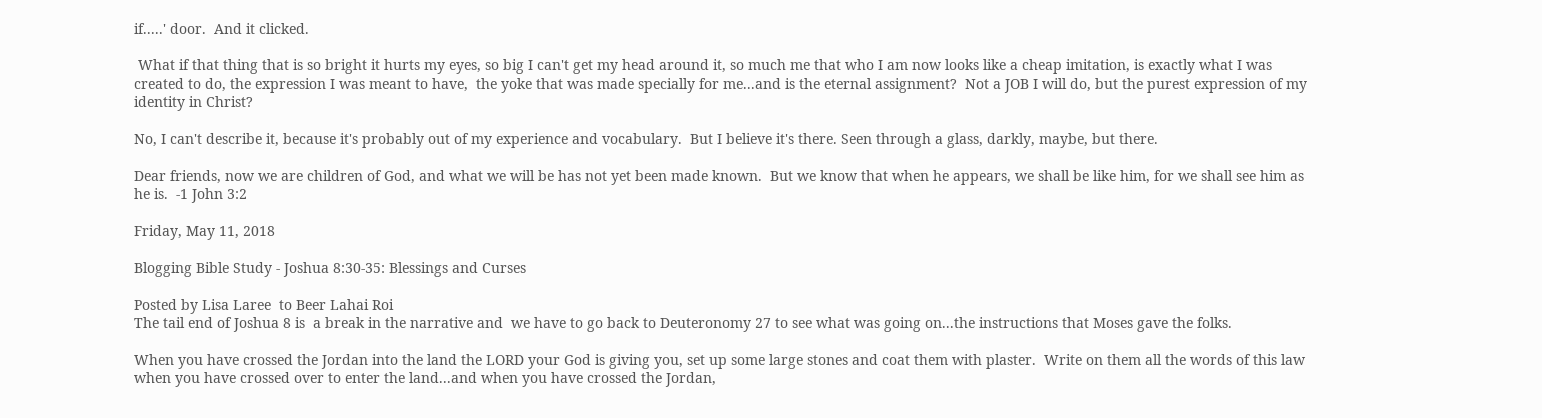if.....' door.  And it clicked.

 What if that thing that is so bright it hurts my eyes, so big I can't get my head around it, so much me that who I am now looks like a cheap imitation, is exactly what I was created to do, the expression I was meant to have,  the yoke that was made specially for me...and is the eternal assignment?  Not a JOB I will do, but the purest expression of my identity in Christ?

No, I can't describe it, because it's probably out of my experience and vocabulary.  But I believe it's there. Seen through a glass, darkly, maybe, but there.

Dear friends, now we are children of God, and what we will be has not yet been made known.  But we know that when he appears, we shall be like him, for we shall see him as he is.  -1 John 3:2

Friday, May 11, 2018

Blogging Bible Study - Joshua 8:30-35: Blessings and Curses

Posted by Lisa Laree  to Beer Lahai Roi
The tail end of Joshua 8 is  a break in the narrative and  we have to go back to Deuteronomy 27 to see what was going on...the instructions that Moses gave the folks.

When you have crossed the Jordan into the land the LORD your God is giving you, set up some large stones and coat them with plaster.  Write on them all the words of this law when you have crossed over to enter the land...and when you have crossed the Jordan,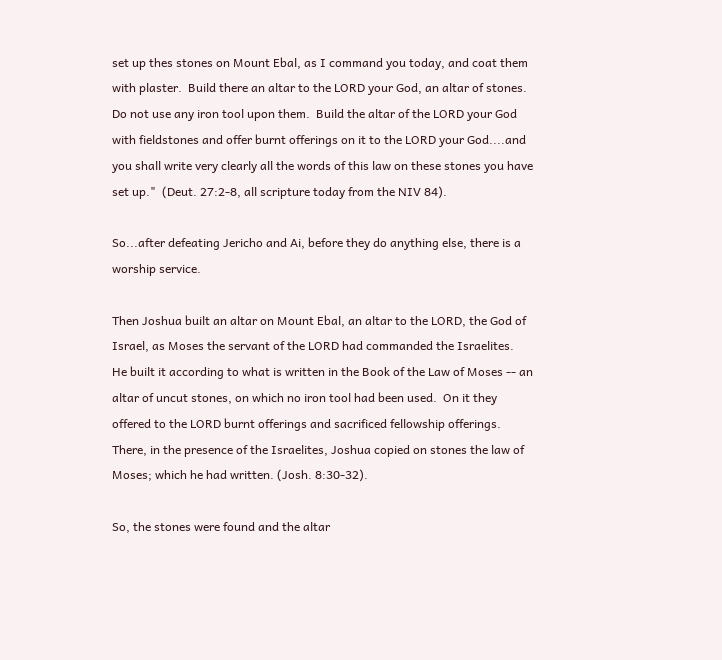set up thes stones on Mount Ebal, as I command you today, and coat them with plaster.  Build there an altar to the LORD your God, an altar of stones.  Do not use any iron tool upon them.  Build the altar of the LORD your God with fieldstones and offer burnt offerings on it to the LORD your God....and you shall write very clearly all the words of this law on these stones you have set up."  (Deut. 27:2-8, all scripture today from the NIV 84).

So...after defeating Jericho and Ai, before they do anything else, there is a worship service.

Then Joshua built an altar on Mount Ebal, an altar to the LORD, the God of Israel, as Moses the servant of the LORD had commanded the Israelites.  He built it according to what is written in the Book of the Law of Moses -- an altar of uncut stones, on which no iron tool had been used.  On it they offered to the LORD burnt offerings and sacrificed fellowship offerings.  There, in the presence of the Israelites, Joshua copied on stones the law of Moses; which he had written. (Josh. 8:30-32).

So, the stones were found and the altar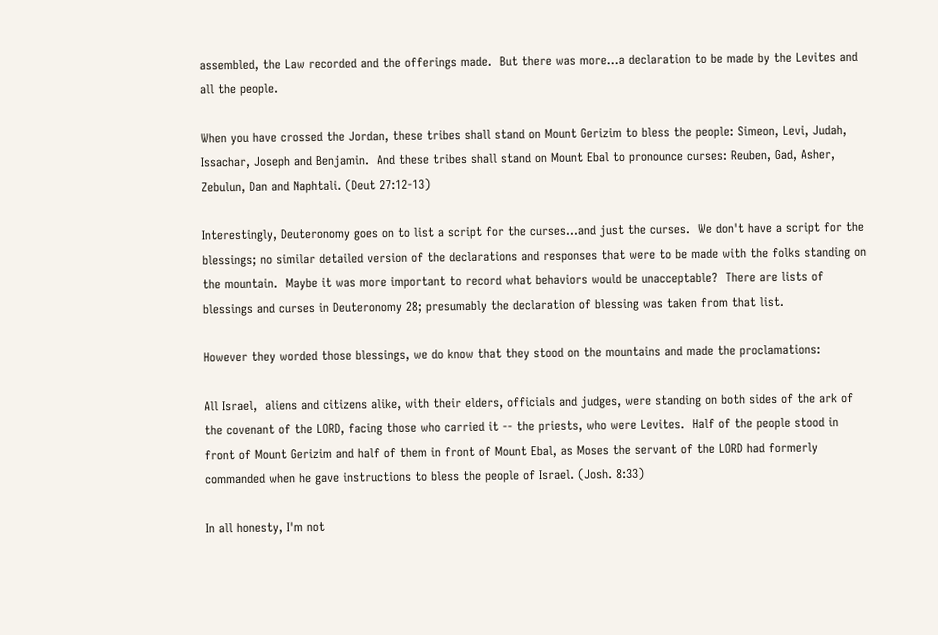assembled, the Law recorded and the offerings made.  But there was more...a declaration to be made by the Levites and all the people.

When you have crossed the Jordan, these tribes shall stand on Mount Gerizim to bless the people: Simeon, Levi, Judah, Issachar, Joseph and Benjamin.  And these tribes shall stand on Mount Ebal to pronounce curses: Reuben, Gad, Asher, Zebulun, Dan and Naphtali. (Deut 27:12-13)

Interestingly, Deuteronomy goes on to list a script for the curses...and just the curses.  We don't have a script for the blessings; no similar detailed version of the declarations and responses that were to be made with the folks standing on the mountain.  Maybe it was more important to record what behaviors would be unacceptable?  There are lists of blessings and curses in Deuteronomy 28; presumably the declaration of blessing was taken from that list.

However they worded those blessings, we do know that they stood on the mountains and made the proclamations:

All Israel,  aliens and citizens alike, with their elders, officials and judges, were standing on both sides of the ark of the covenant of the LORD, facing those who carried it -- the priests, who were Levites.  Half of the people stood in front of Mount Gerizim and half of them in front of Mount Ebal, as Moses the servant of the LORD had formerly commanded when he gave instructions to bless the people of Israel. (Josh. 8:33)

In all honesty, I'm not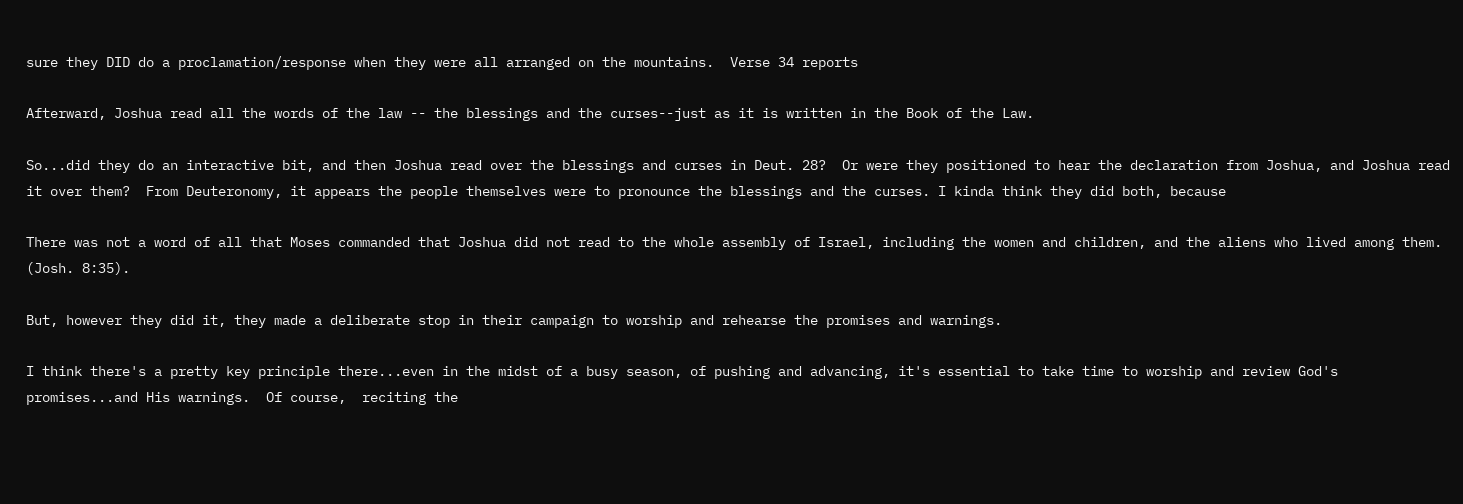sure they DID do a proclamation/response when they were all arranged on the mountains.  Verse 34 reports

Afterward, Joshua read all the words of the law -- the blessings and the curses--just as it is written in the Book of the Law.

So...did they do an interactive bit, and then Joshua read over the blessings and curses in Deut. 28?  Or were they positioned to hear the declaration from Joshua, and Joshua read it over them?  From Deuteronomy, it appears the people themselves were to pronounce the blessings and the curses. I kinda think they did both, because

There was not a word of all that Moses commanded that Joshua did not read to the whole assembly of Israel, including the women and children, and the aliens who lived among them. (Josh. 8:35).

But, however they did it, they made a deliberate stop in their campaign to worship and rehearse the promises and warnings.

I think there's a pretty key principle there...even in the midst of a busy season, of pushing and advancing, it's essential to take time to worship and review God's promises...and His warnings.  Of course,  reciting the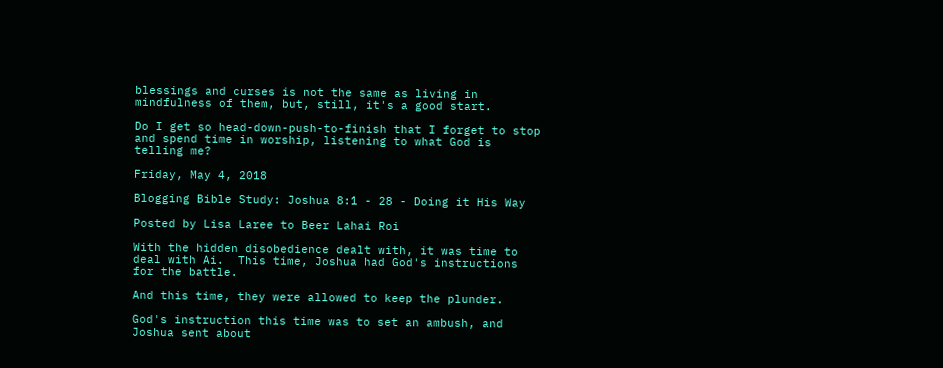blessings and curses is not the same as living in mindfulness of them, but, still, it's a good start.

Do I get so head-down-push-to-finish that I forget to stop and spend time in worship, listening to what God is telling me?

Friday, May 4, 2018

Blogging Bible Study: Joshua 8:1 - 28 - Doing it His Way

Posted by Lisa Laree to Beer Lahai Roi

With the hidden disobedience dealt with, it was time to deal with Ai.  This time, Joshua had God's instructions for the battle.

And this time, they were allowed to keep the plunder.

God's instruction this time was to set an ambush, and Joshua sent about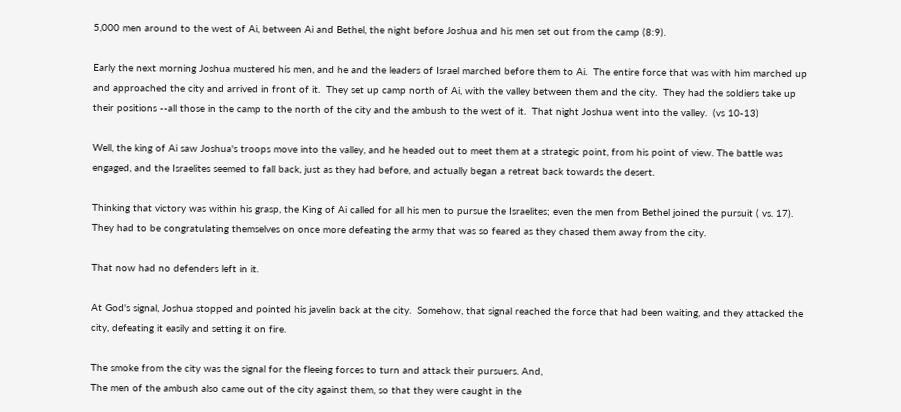5,000 men around to the west of Ai, between Ai and Bethel, the night before Joshua and his men set out from the camp (8:9).

Early the next morning Joshua mustered his men, and he and the leaders of Israel marched before them to Ai.  The entire force that was with him marched up and approached the city and arrived in front of it.  They set up camp north of Ai, with the valley between them and the city.  They had the soldiers take up their positions --all those in the camp to the north of the city and the ambush to the west of it.  That night Joshua went into the valley.  (vs 10-13)

Well, the king of Ai saw Joshua's troops move into the valley, and he headed out to meet them at a strategic point, from his point of view. The battle was engaged, and the Israelites seemed to fall back, just as they had before, and actually began a retreat back towards the desert.

Thinking that victory was within his grasp, the King of Ai called for all his men to pursue the Israelites; even the men from Bethel joined the pursuit ( vs. 17).  They had to be congratulating themselves on once more defeating the army that was so feared as they chased them away from the city.

That now had no defenders left in it.

At God's signal, Joshua stopped and pointed his javelin back at the city.  Somehow, that signal reached the force that had been waiting, and they attacked the city, defeating it easily and setting it on fire.

The smoke from the city was the signal for the fleeing forces to turn and attack their pursuers. And,
The men of the ambush also came out of the city against them, so that they were caught in the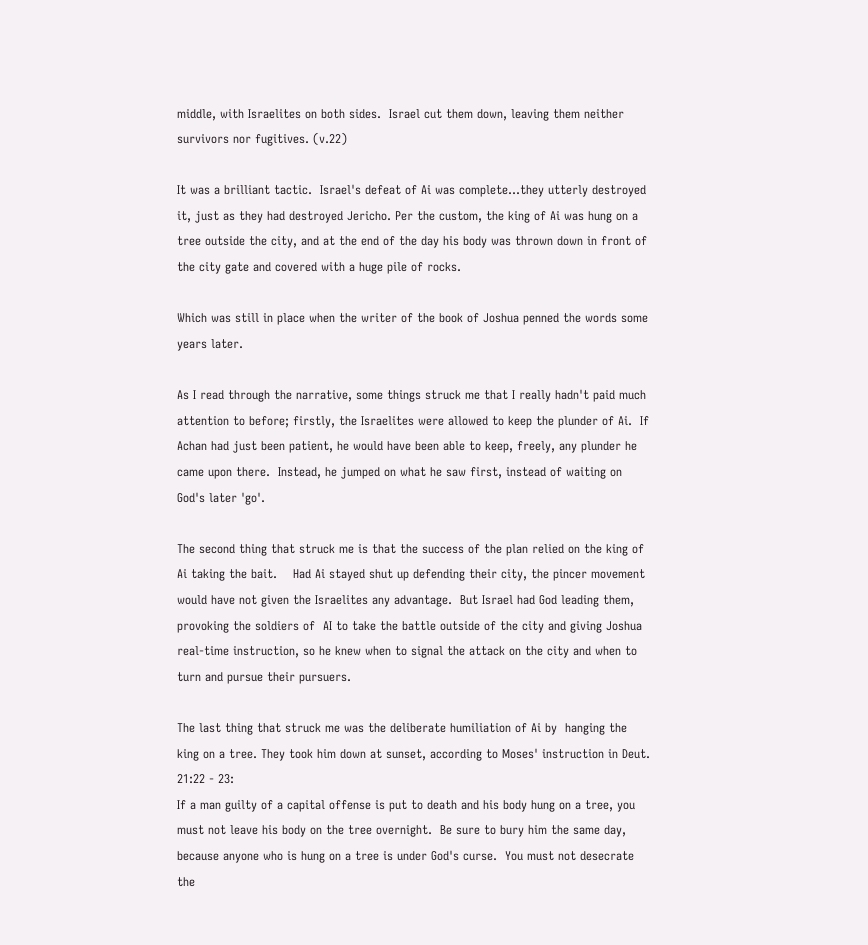middle, with Israelites on both sides.  Israel cut them down, leaving them neither survivors nor fugitives. (v.22)

It was a brilliant tactic.  Israel's defeat of Ai was complete...they utterly destroyed it, just as they had destroyed Jericho. Per the custom, the king of Ai was hung on a tree outside the city, and at the end of the day his body was thrown down in front of the city gate and covered with a huge pile of rocks.

Which was still in place when the writer of the book of Joshua penned the words some years later.

As I read through the narrative, some things struck me that I really hadn't paid much attention to before; firstly, the Israelites were allowed to keep the plunder of Ai.  If Achan had just been patient, he would have been able to keep, freely, any plunder he came upon there.  Instead, he jumped on what he saw first, instead of waiting on God's later 'go'.

The second thing that struck me is that the success of the plan relied on the king of Ai taking the bait.    Had Ai stayed shut up defending their city, the pincer movement would have not given the Israelites any advantage.  But Israel had God leading them, provoking the soldiers of  AI to take the battle outside of the city and giving Joshua real-time instruction, so he knew when to signal the attack on the city and when to turn and pursue their pursuers.

The last thing that struck me was the deliberate humiliation of Ai by  hanging the king on a tree. They took him down at sunset, according to Moses' instruction in Deut. 21:22 - 23:
If a man guilty of a capital offense is put to death and his body hung on a tree, you must not leave his body on the tree overnight.  Be sure to bury him the same day, because anyone who is hung on a tree is under God's curse.  You must not desecrate the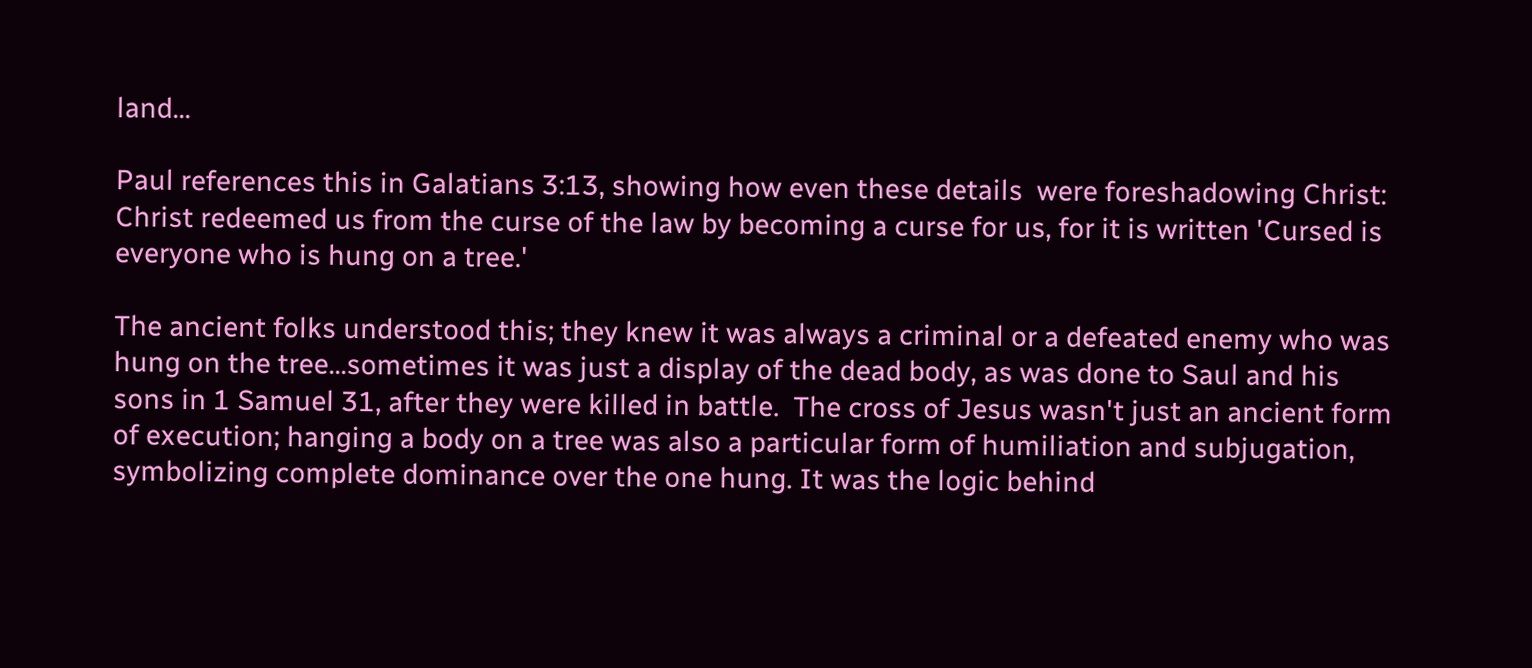land...

Paul references this in Galatians 3:13, showing how even these details  were foreshadowing Christ:
Christ redeemed us from the curse of the law by becoming a curse for us, for it is written 'Cursed is everyone who is hung on a tree.'

The ancient folks understood this; they knew it was always a criminal or a defeated enemy who was hung on the tree...sometimes it was just a display of the dead body, as was done to Saul and his sons in 1 Samuel 31, after they were killed in battle.  The cross of Jesus wasn't just an ancient form of execution; hanging a body on a tree was also a particular form of humiliation and subjugation, symbolizing complete dominance over the one hung. It was the logic behind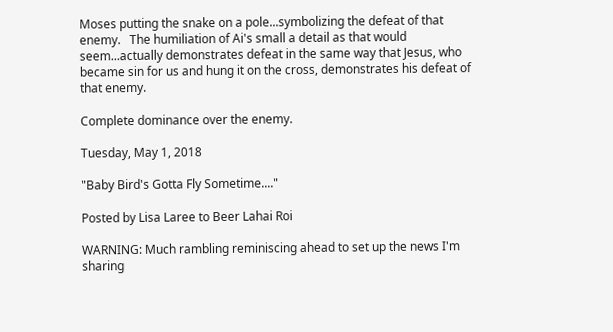Moses putting the snake on a pole...symbolizing the defeat of that enemy.   The humiliation of Ai's small a detail as that would seem...actually demonstrates defeat in the same way that Jesus, who became sin for us and hung it on the cross, demonstrates his defeat of that enemy.

Complete dominance over the enemy.

Tuesday, May 1, 2018

"Baby Bird's Gotta Fly Sometime...."

Posted by Lisa Laree to Beer Lahai Roi

WARNING: Much rambling reminiscing ahead to set up the news I'm sharing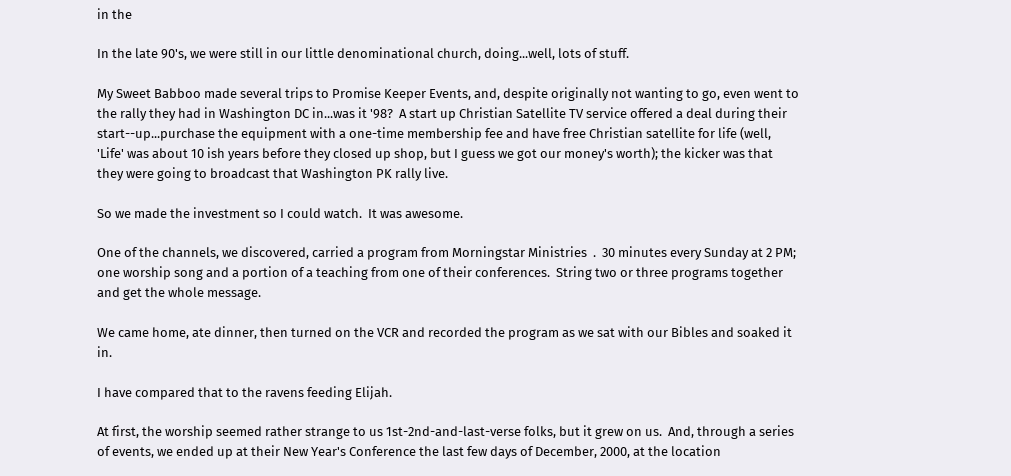in the

In the late 90's, we were still in our little denominational church, doing...well, lots of stuff.

My Sweet Babboo made several trips to Promise Keeper Events, and, despite originally not wanting to go, even went to the rally they had in Washington DC in...was it '98?  A start up Christian Satellite TV service offered a deal during their start--up...purchase the equipment with a one-time membership fee and have free Christian satellite for life (well, 'Life' was about 10 ish years before they closed up shop, but I guess we got our money's worth); the kicker was that they were going to broadcast that Washington PK rally live.

So we made the investment so I could watch.  It was awesome.

One of the channels, we discovered, carried a program from Morningstar Ministries  .  30 minutes every Sunday at 2 PM; one worship song and a portion of a teaching from one of their conferences.  String two or three programs together and get the whole message.

We came home, ate dinner, then turned on the VCR and recorded the program as we sat with our Bibles and soaked it in.

I have compared that to the ravens feeding Elijah.

At first, the worship seemed rather strange to us 1st-2nd-and-last-verse folks, but it grew on us.  And, through a series of events, we ended up at their New Year's Conference the last few days of December, 2000, at the location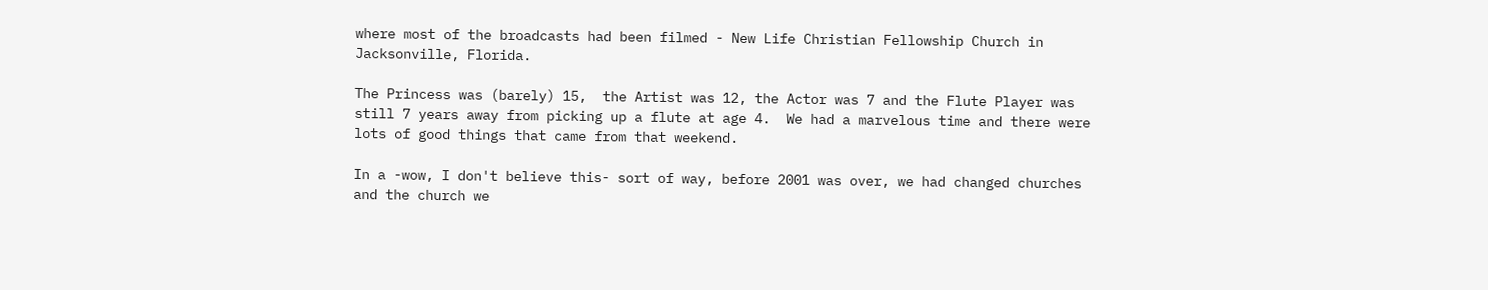where most of the broadcasts had been filmed - New Life Christian Fellowship Church in Jacksonville, Florida.

The Princess was (barely) 15,  the Artist was 12, the Actor was 7 and the Flute Player was still 7 years away from picking up a flute at age 4.  We had a marvelous time and there were lots of good things that came from that weekend.

In a -wow, I don't believe this- sort of way, before 2001 was over, we had changed churches and the church we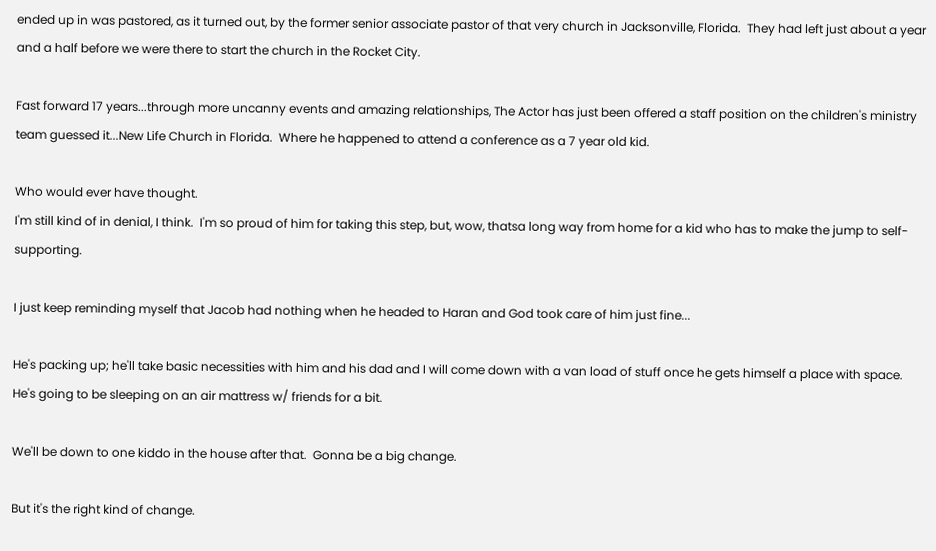ended up in was pastored, as it turned out, by the former senior associate pastor of that very church in Jacksonville, Florida.  They had left just about a year and a half before we were there to start the church in the Rocket City.

Fast forward 17 years...through more uncanny events and amazing relationships, The Actor has just been offered a staff position on the children's ministry team guessed it...New Life Church in Florida.  Where he happened to attend a conference as a 7 year old kid.

Who would ever have thought.
I'm still kind of in denial, I think.  I'm so proud of him for taking this step, but, wow, thatsa long way from home for a kid who has to make the jump to self-supporting.

I just keep reminding myself that Jacob had nothing when he headed to Haran and God took care of him just fine...

He's packing up; he'll take basic necessities with him and his dad and I will come down with a van load of stuff once he gets himself a place with space. He's going to be sleeping on an air mattress w/ friends for a bit.

We'll be down to one kiddo in the house after that.  Gonna be a big change.

But it's the right kind of change.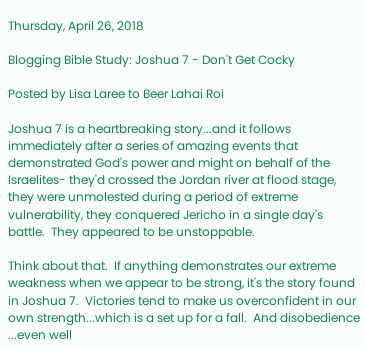Thursday, April 26, 2018

Blogging Bible Study: Joshua 7 - Don't Get Cocky

Posted by Lisa Laree to Beer Lahai Roi

Joshua 7 is a heartbreaking story...and it follows immediately after a series of amazing events that demonstrated God's power and might on behalf of the Israelites- they'd crossed the Jordan river at flood stage, they were unmolested during a period of extreme vulnerability, they conquered Jericho in a single day's battle.  They appeared to be unstoppable.

Think about that.  If anything demonstrates our extreme weakness when we appear to be strong, it's the story found in Joshua 7.  Victories tend to make us overconfident in our own strength...which is a set up for a fall.  And disobedience ...even well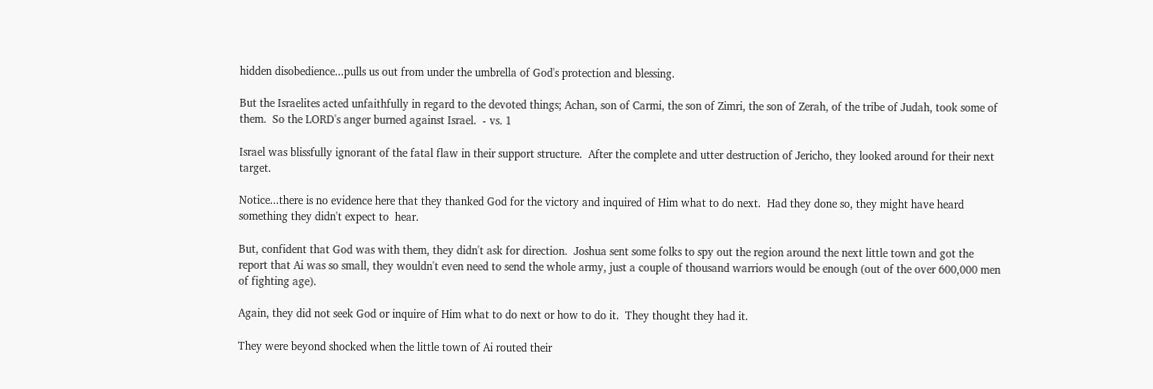hidden disobedience...pulls us out from under the umbrella of God's protection and blessing.

But the Israelites acted unfaithfully in regard to the devoted things; Achan, son of Carmi, the son of Zimri, the son of Zerah, of the tribe of Judah, took some of them.  So the LORD's anger burned against Israel.  - vs. 1

Israel was blissfully ignorant of the fatal flaw in their support structure.  After the complete and utter destruction of Jericho, they looked around for their next target.

Notice...there is no evidence here that they thanked God for the victory and inquired of Him what to do next.  Had they done so, they might have heard something they didn't expect to  hear.

But, confident that God was with them, they didn't ask for direction.  Joshua sent some folks to spy out the region around the next little town and got the report that Ai was so small, they wouldn't even need to send the whole army, just a couple of thousand warriors would be enough (out of the over 600,000 men of fighting age).

Again, they did not seek God or inquire of Him what to do next or how to do it.  They thought they had it.

They were beyond shocked when the little town of Ai routed their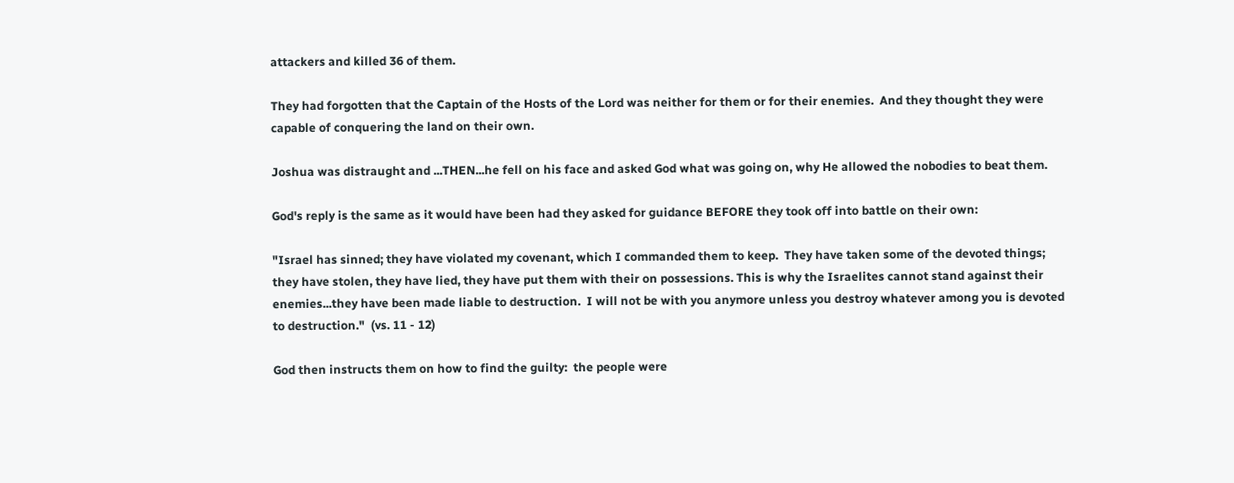attackers and killed 36 of them.

They had forgotten that the Captain of the Hosts of the Lord was neither for them or for their enemies.  And they thought they were capable of conquering the land on their own.

Joshua was distraught and ...THEN...he fell on his face and asked God what was going on, why He allowed the nobodies to beat them.

God's reply is the same as it would have been had they asked for guidance BEFORE they took off into battle on their own:

"Israel has sinned; they have violated my covenant, which I commanded them to keep.  They have taken some of the devoted things; they have stolen, they have lied, they have put them with their on possessions. This is why the Israelites cannot stand against their enemies...they have been made liable to destruction.  I will not be with you anymore unless you destroy whatever among you is devoted to destruction."  (vs. 11 - 12)

God then instructs them on how to find the guilty:  the people were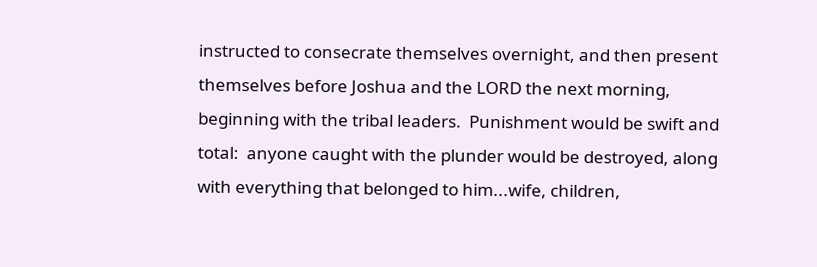instructed to consecrate themselves overnight, and then present themselves before Joshua and the LORD the next morning, beginning with the tribal leaders.  Punishment would be swift and total:  anyone caught with the plunder would be destroyed, along with everything that belonged to him...wife, children,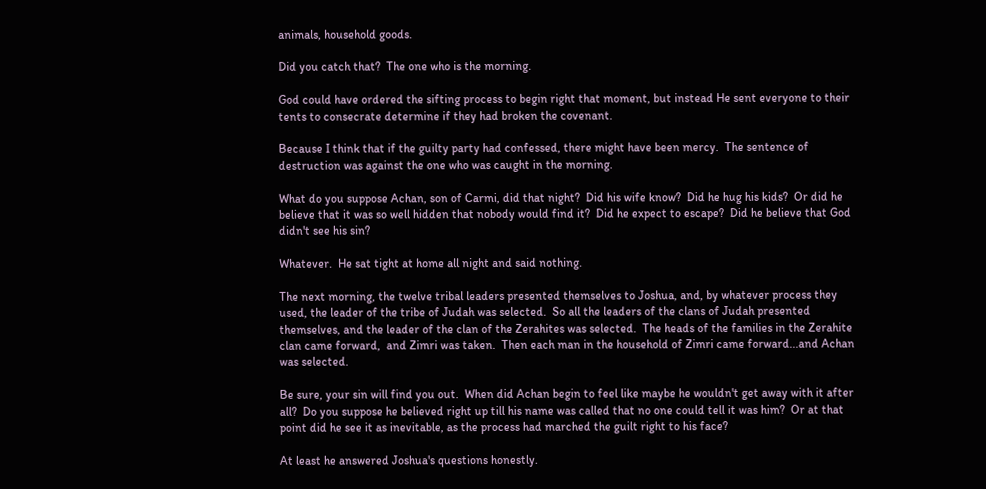animals, household goods.

Did you catch that?  The one who is the morning.

God could have ordered the sifting process to begin right that moment, but instead He sent everyone to their tents to consecrate determine if they had broken the covenant.

Because I think that if the guilty party had confessed, there might have been mercy.  The sentence of destruction was against the one who was caught in the morning.

What do you suppose Achan, son of Carmi, did that night?  Did his wife know?  Did he hug his kids?  Or did he believe that it was so well hidden that nobody would find it?  Did he expect to escape?  Did he believe that God didn't see his sin?

Whatever.  He sat tight at home all night and said nothing.

The next morning, the twelve tribal leaders presented themselves to Joshua, and, by whatever process they used, the leader of the tribe of Judah was selected.  So all the leaders of the clans of Judah presented themselves, and the leader of the clan of the Zerahites was selected.  The heads of the families in the Zerahite clan came forward,  and Zimri was taken.  Then each man in the household of Zimri came forward...and Achan was selected.

Be sure, your sin will find you out.  When did Achan begin to feel like maybe he wouldn't get away with it after all?  Do you suppose he believed right up till his name was called that no one could tell it was him?  Or at that point did he see it as inevitable, as the process had marched the guilt right to his face?

At least he answered Joshua's questions honestly.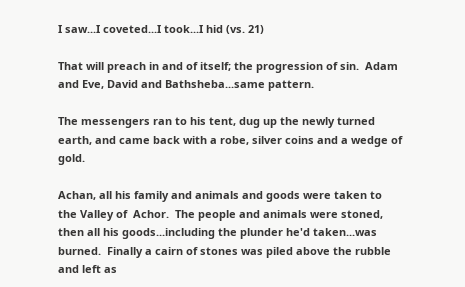I saw...I coveted...I took...I hid (vs. 21)

That will preach in and of itself; the progression of sin.  Adam and Eve, David and Bathsheba...same pattern.

The messengers ran to his tent, dug up the newly turned earth, and came back with a robe, silver coins and a wedge of gold.

Achan, all his family and animals and goods were taken to the Valley of  Achor.  The people and animals were stoned, then all his goods...including the plunder he'd taken...was burned.  Finally a cairn of stones was piled above the rubble and left as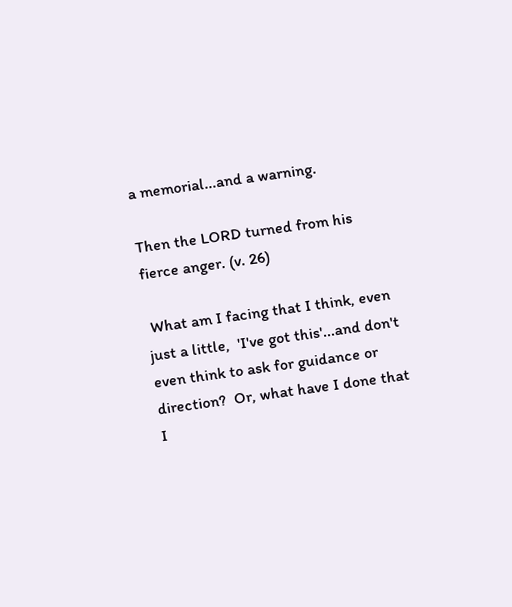a memorial...and a warning.

Then the LORD turned from his fierce anger. (v. 26)

 What am I facing that I think, even just a little,  'I've got this'...and don't even think to ask for guidance or direction?  Or, what have I done that I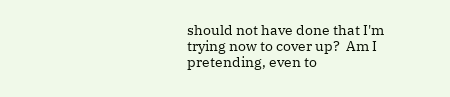should not have done that I'm trying now to cover up?  Am I pretending, even to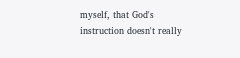myself, that God's instruction doesn't really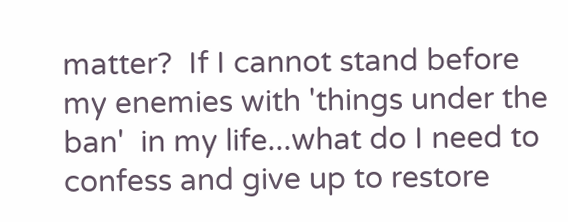matter?  If I cannot stand before my enemies with 'things under the ban'  in my life...what do I need to confess and give up to restore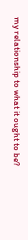my relationship to what it ought to be?